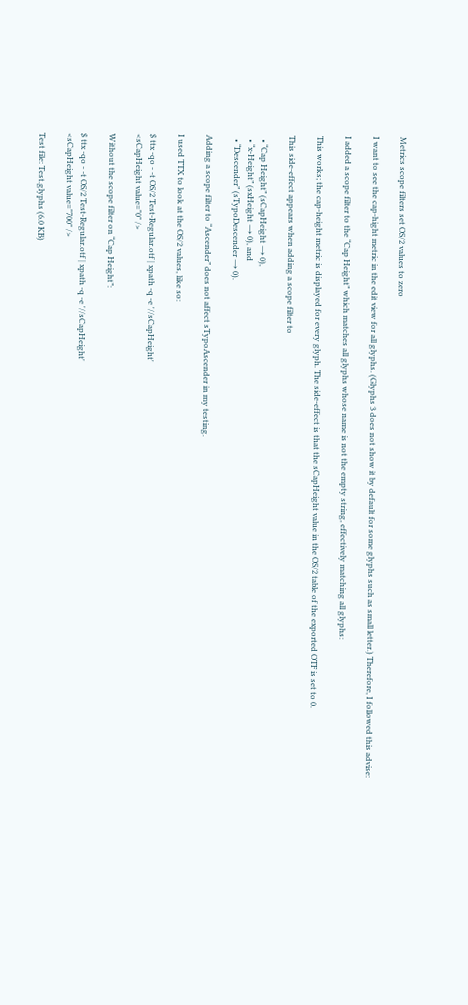Metrics scope filters set OS/2 values to zero

I want to see the cap-hight metric in the edit view for all glyphs. (Glyphs 3 does not show it by default for some glyphs such as small letter.) Therefore, I followed this advise:

I added a scope filter to the “Cap Height” which matches all glyphs whose name is not the empty string, effectively matching all glyphs:

This works; the cap-height metric is displayed for every glyph. The side-effect is that the sCapHeight value in the OS/2 table of the exported OTF is set to 0.

This side-effect appears when adding a scope filter to

  • “Cap Height” (sCapHeight → 0),
  • “x-Height” (sxHeight → 0), and
  • “Descender” (sTypoDescender → 0).

Adding a scope filter to “Ascender” does not affect sTypoAscender in my testing.

I used TTX to look at the OS/2 values, like so:

$ ttx -qo - -t OS/2 Test-Regular.otf | xpath -q -e '//sCapHeight'
<sCapHeight value="0" />

Without the scope filter on “Cap Height”:

$ ttx -qo - -t OS/2 Test-Regular.otf | xpath -q -e '//sCapHeight'
<sCapHeight value="700" />

Test file: Test.glyphs (6.0 KB)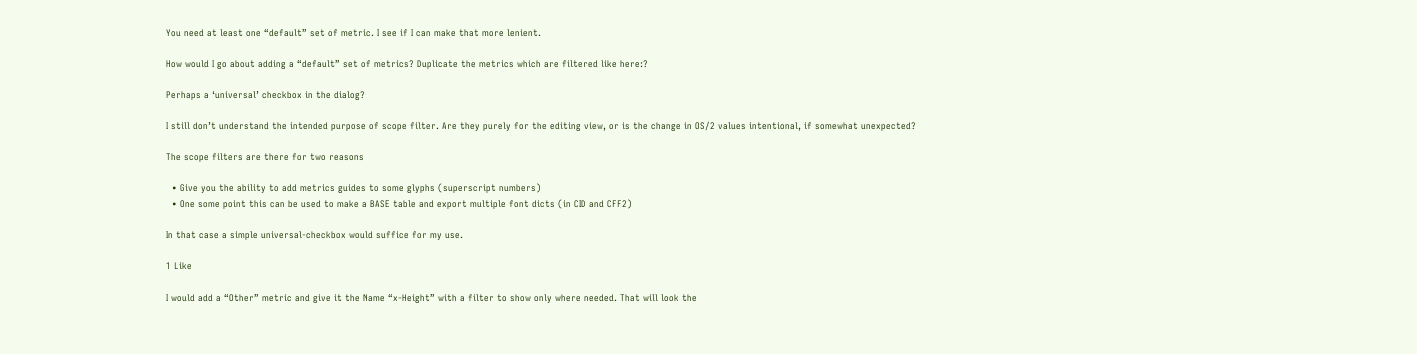You need at least one “default” set of metric. I see if I can make that more lenient.

How would I go about adding a “default” set of metrics? Duplicate the metrics which are filtered like here:?

Perhaps a ‘universal’ checkbox in the dialog?

I still don’t understand the intended purpose of scope filter. Are they purely for the editing view, or is the change in OS/2 values intentional, if somewhat unexpected?

The scope filters are there for two reasons

  • Give you the ability to add metrics guides to some glyphs (superscript numbers)
  • One some point this can be used to make a BASE table and export multiple font dicts (in CID and CFF2)

In that case a simple universal-checkbox would suffice for my use.

1 Like

I would add a “Other” metric and give it the Name “x-Height” with a filter to show only where needed. That will look the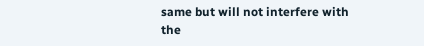same but will not interfere with the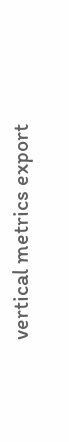vertical metrics export